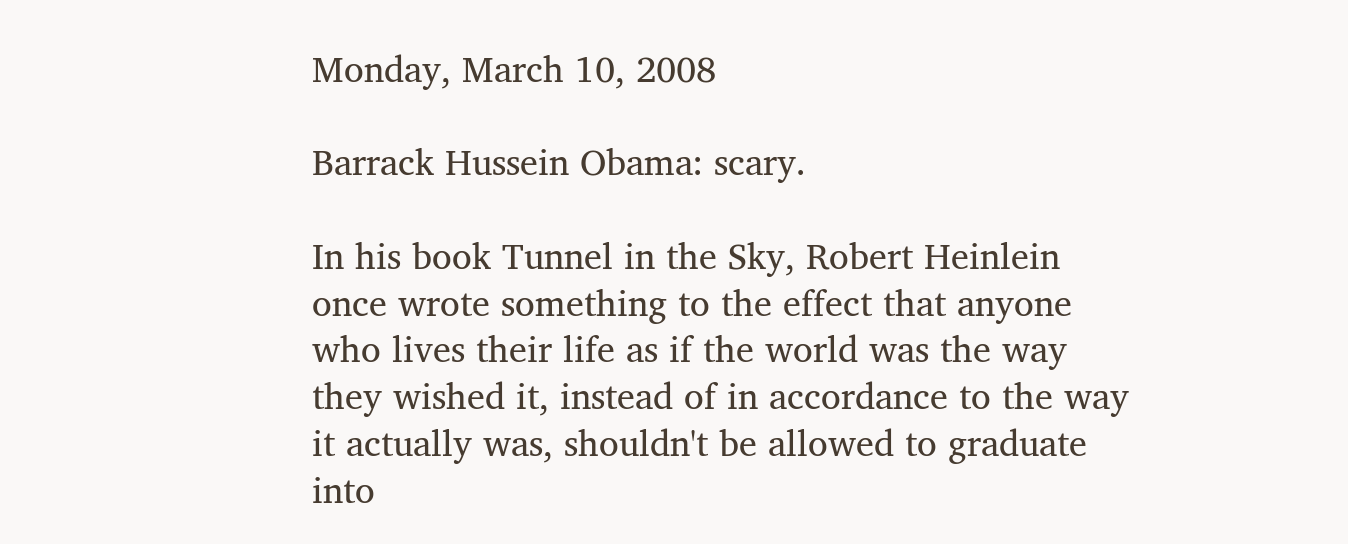Monday, March 10, 2008

Barrack Hussein Obama: scary.

In his book Tunnel in the Sky, Robert Heinlein once wrote something to the effect that anyone who lives their life as if the world was the way they wished it, instead of in accordance to the way it actually was, shouldn't be allowed to graduate into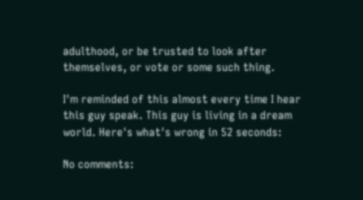adulthood, or be trusted to look after themselves, or vote or some such thing.

I'm reminded of this almost every time I hear this guy speak. This guy is living in a dream world. Here's what's wrong in 52 seconds:

No comments: